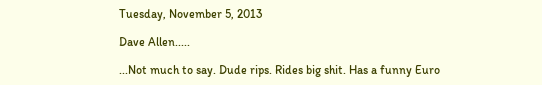Tuesday, November 5, 2013

Dave Allen.....

...Not much to say. Dude rips. Rides big shit. Has a funny Euro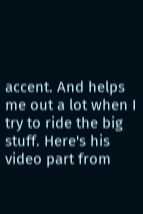accent. And helps me out a lot when I try to ride the big stuff. Here's his video part from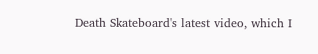Death Skateboard's latest video, which I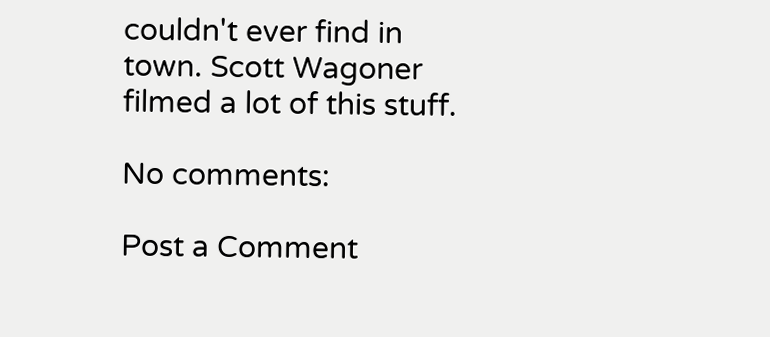couldn't ever find in town. Scott Wagoner filmed a lot of this stuff.

No comments:

Post a Comment